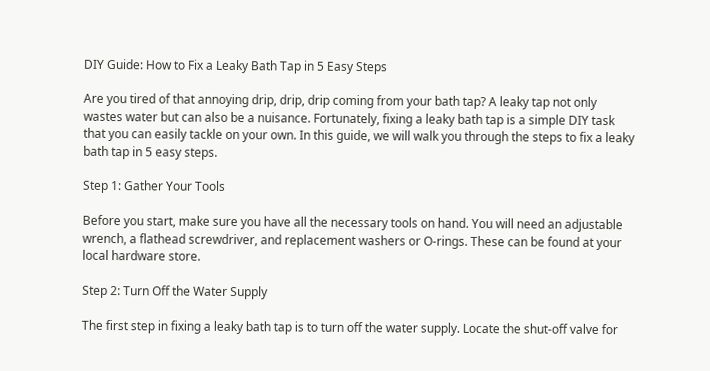DIY Guide: How to Fix a Leaky Bath Tap in 5 Easy Steps

Are you tired of that annoying drip, drip, drip coming from your bath tap? A leaky tap not only wastes water but can also be a nuisance. Fortunately, fixing a leaky bath tap is a simple DIY task that you can easily tackle on your own. In this guide, we will walk you through the steps to fix a leaky bath tap in 5 easy steps.

Step 1: Gather Your Tools

Before you start, make sure you have all the necessary tools on hand. You will need an adjustable wrench, a flathead screwdriver, and replacement washers or O-rings. These can be found at your local hardware store.

Step 2: Turn Off the Water Supply

The first step in fixing a leaky bath tap is to turn off the water supply. Locate the shut-off valve for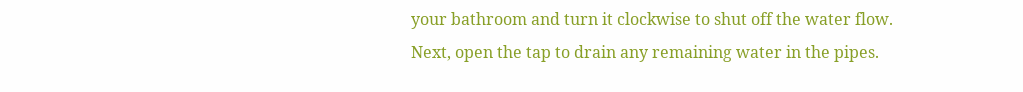your bathroom and turn it clockwise to shut off the water flow. Next, open the tap to drain any remaining water in the pipes.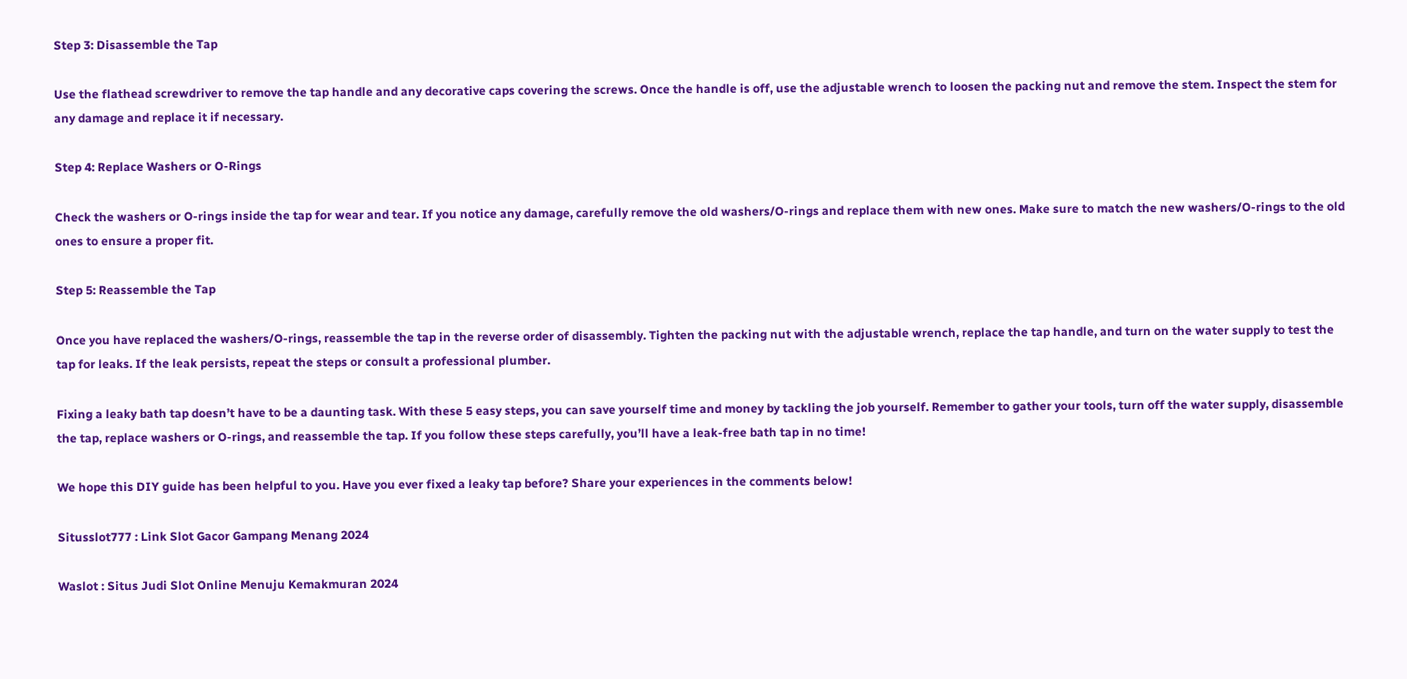Step 3: Disassemble the Tap

Use the flathead screwdriver to remove the tap handle and any decorative caps covering the screws. Once the handle is off, use the adjustable wrench to loosen the packing nut and remove the stem. Inspect the stem for any damage and replace it if necessary.

Step 4: Replace Washers or O-Rings

Check the washers or O-rings inside the tap for wear and tear. If you notice any damage, carefully remove the old washers/O-rings and replace them with new ones. Make sure to match the new washers/O-rings to the old ones to ensure a proper fit.

Step 5: Reassemble the Tap

Once you have replaced the washers/O-rings, reassemble the tap in the reverse order of disassembly. Tighten the packing nut with the adjustable wrench, replace the tap handle, and turn on the water supply to test the tap for leaks. If the leak persists, repeat the steps or consult a professional plumber.

Fixing a leaky bath tap doesn’t have to be a daunting task. With these 5 easy steps, you can save yourself time and money by tackling the job yourself. Remember to gather your tools, turn off the water supply, disassemble the tap, replace washers or O-rings, and reassemble the tap. If you follow these steps carefully, you’ll have a leak-free bath tap in no time!

We hope this DIY guide has been helpful to you. Have you ever fixed a leaky tap before? Share your experiences in the comments below!

Situsslot777 : Link Slot Gacor Gampang Menang 2024

Waslot : Situs Judi Slot Online Menuju Kemakmuran 2024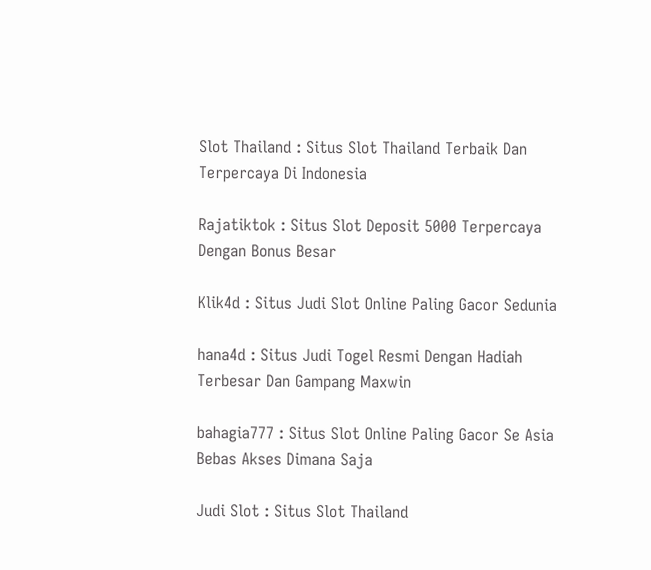Slot Thailand : Situs Slot Thailand Terbaik Dan Terpercaya Di Indonesia

Rajatiktok : Situs Slot Deposit 5000 Terpercaya Dengan Bonus Besar

Klik4d : Situs Judi Slot Online Paling Gacor Sedunia

hana4d : Situs Judi Togel Resmi Dengan Hadiah Terbesar Dan Gampang Maxwin

bahagia777 : Situs Slot Online Paling Gacor Se Asia Bebas Akses Dimana Saja

Judi Slot : Situs Slot Thailand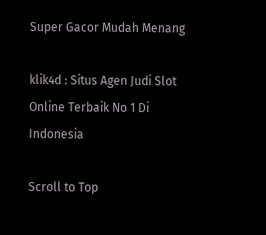Super Gacor Mudah Menang

klik4d : Situs Agen Judi Slot Online Terbaik No 1 Di Indonesia

Scroll to Top